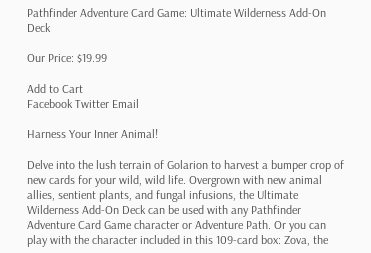Pathfinder Adventure Card Game: Ultimate Wilderness Add-On Deck

Our Price: $19.99

Add to Cart
Facebook Twitter Email

Harness Your Inner Animal!

Delve into the lush terrain of Golarion to harvest a bumper crop of new cards for your wild, wild life. Overgrown with new animal allies, sentient plants, and fungal infusions, the Ultimate Wilderness Add-On Deck can be used with any Pathfinder Adventure Card Game character or Adventure Path. Or you can play with the character included in this 109-card box: Zova, the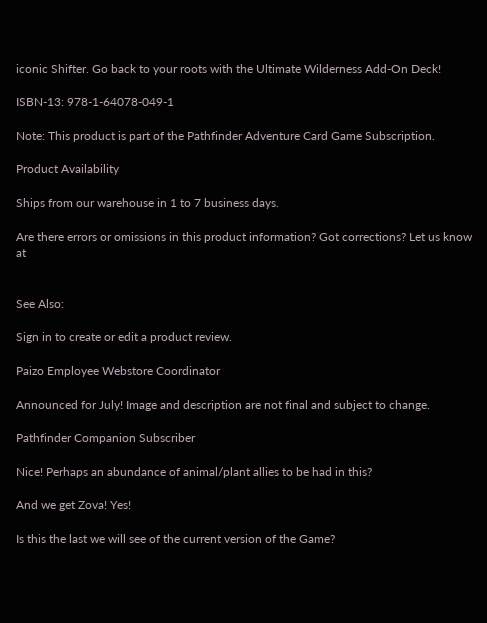iconic Shifter. Go back to your roots with the Ultimate Wilderness Add-On Deck!

ISBN-13: 978-1-64078-049-1

Note: This product is part of the Pathfinder Adventure Card Game Subscription.

Product Availability

Ships from our warehouse in 1 to 7 business days.

Are there errors or omissions in this product information? Got corrections? Let us know at


See Also:

Sign in to create or edit a product review.

Paizo Employee Webstore Coordinator

Announced for July! Image and description are not final and subject to change.

Pathfinder Companion Subscriber

Nice! Perhaps an abundance of animal/plant allies to be had in this?

And we get Zova! Yes!

Is this the last we will see of the current version of the Game?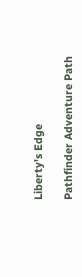Liberty's Edge

Pathfinder Adventure Path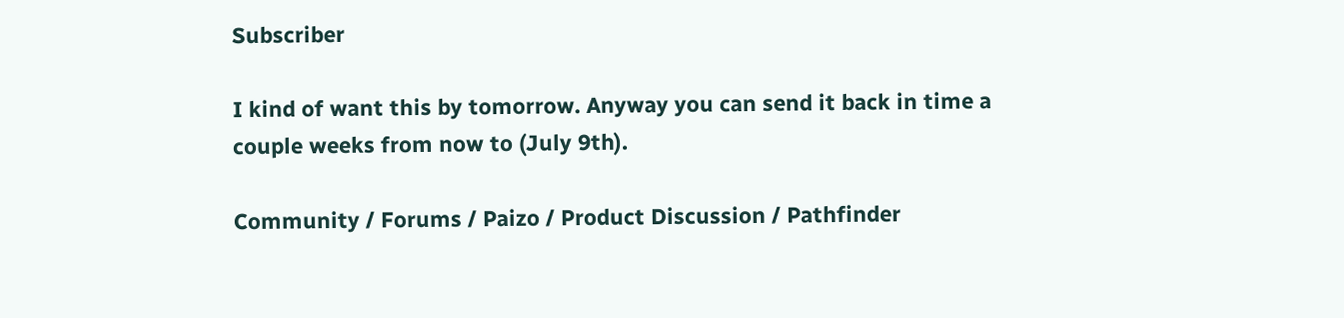Subscriber

I kind of want this by tomorrow. Anyway you can send it back in time a couple weeks from now to (July 9th).

Community / Forums / Paizo / Product Discussion / Pathfinder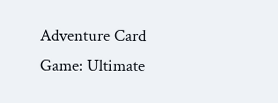Adventure Card Game: Ultimate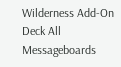Wilderness Add-On Deck All Messageboards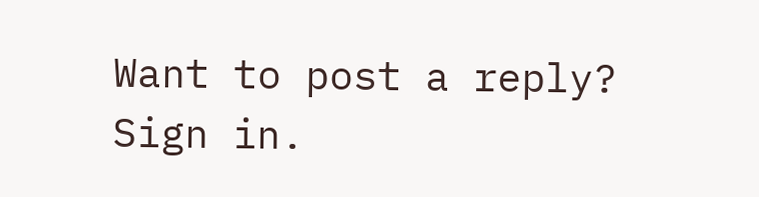Want to post a reply? Sign in.